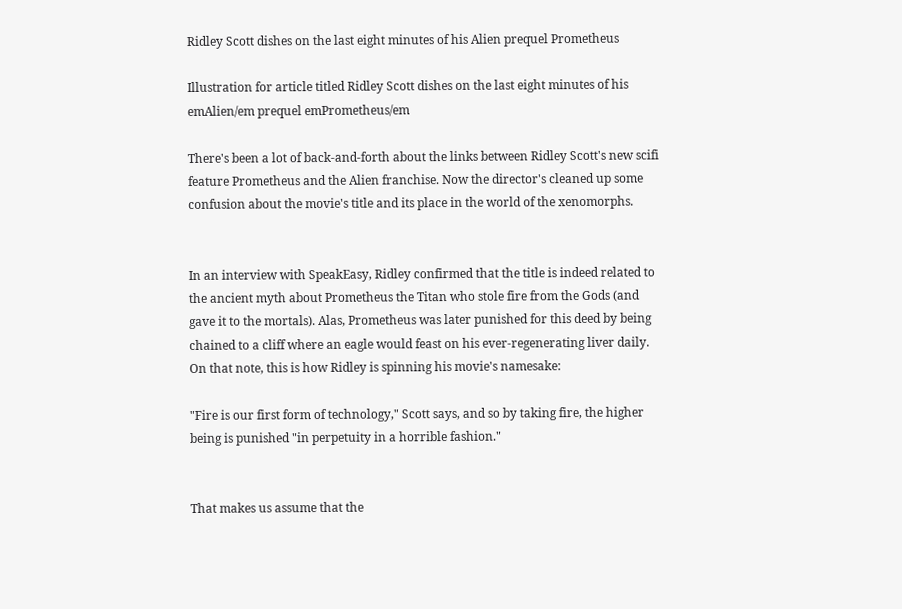Ridley Scott dishes on the last eight minutes of his Alien prequel Prometheus

Illustration for article titled Ridley Scott dishes on the last eight minutes of his emAlien/em prequel emPrometheus/em

There's been a lot of back-and-forth about the links between Ridley Scott's new scifi feature Prometheus and the Alien franchise. Now the director's cleaned up some confusion about the movie's title and its place in the world of the xenomorphs.


In an interview with SpeakEasy, Ridley confirmed that the title is indeed related to the ancient myth about Prometheus the Titan who stole fire from the Gods (and gave it to the mortals). Alas, Prometheus was later punished for this deed by being chained to a cliff where an eagle would feast on his ever-regenerating liver daily. On that note, this is how Ridley is spinning his movie's namesake:

"Fire is our first form of technology," Scott says, and so by taking fire, the higher being is punished "in perpetuity in a horrible fashion."


That makes us assume that the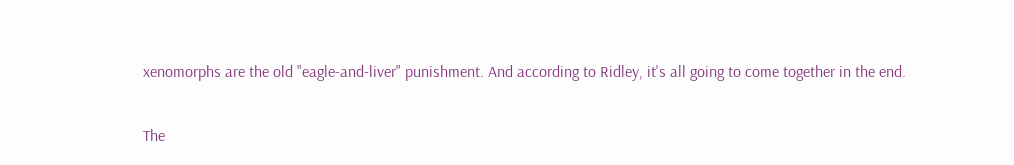xenomorphs are the old "eagle-and-liver" punishment. And according to Ridley, it's all going to come together in the end.

The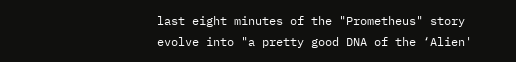last eight minutes of the "Prometheus" story evolve into "a pretty good DNA of the ‘Alien'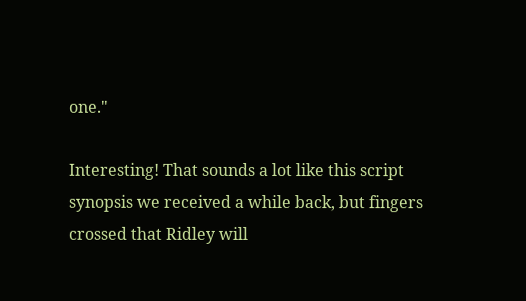one."

Interesting! That sounds a lot like this script synopsis we received a while back, but fingers crossed that Ridley will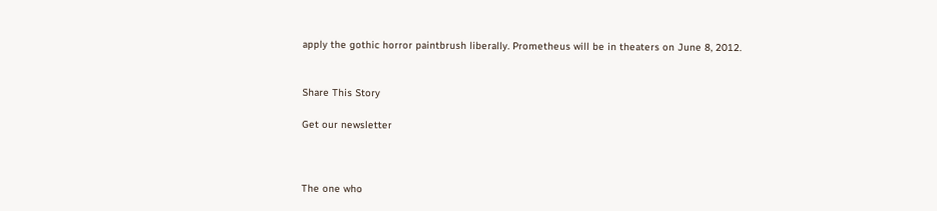apply the gothic horror paintbrush liberally. Prometheus will be in theaters on June 8, 2012.


Share This Story

Get our newsletter



The one who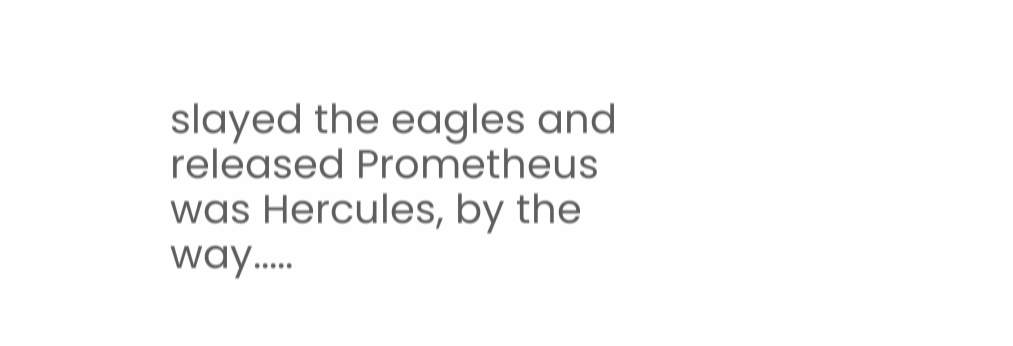slayed the eagles and released Prometheus was Hercules, by the way.....